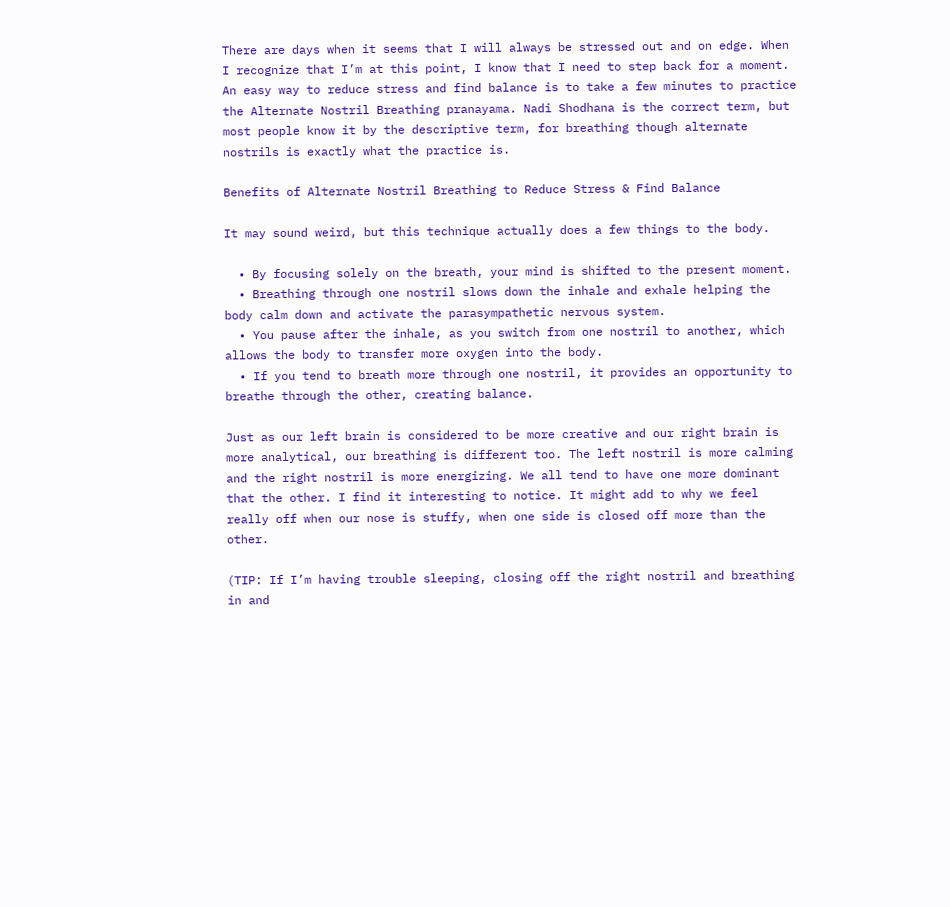There are days when it seems that I will always be stressed out and on edge. When I recognize that I’m at this point, I know that I need to step back for a moment. An easy way to reduce stress and find balance is to take a few minutes to practice the Alternate Nostril Breathing pranayama. Nadi Shodhana is the correct term, but most people know it by the descriptive term, for breathing though alternate nostrils is exactly what the practice is.

Benefits of Alternate Nostril Breathing to Reduce Stress & Find Balance

It may sound weird, but this technique actually does a few things to the body.

  • By focusing solely on the breath, your mind is shifted to the present moment.
  • Breathing through one nostril slows down the inhale and exhale helping the body calm down and activate the parasympathetic nervous system.
  • You pause after the inhale, as you switch from one nostril to another, which allows the body to transfer more oxygen into the body.
  • If you tend to breath more through one nostril, it provides an opportunity to breathe through the other, creating balance.

Just as our left brain is considered to be more creative and our right brain is more analytical, our breathing is different too. The left nostril is more calming and the right nostril is more energizing. We all tend to have one more dominant that the other. I find it interesting to notice. It might add to why we feel really off when our nose is stuffy, when one side is closed off more than the other.

(TIP: If I’m having trouble sleeping, closing off the right nostril and breathing in and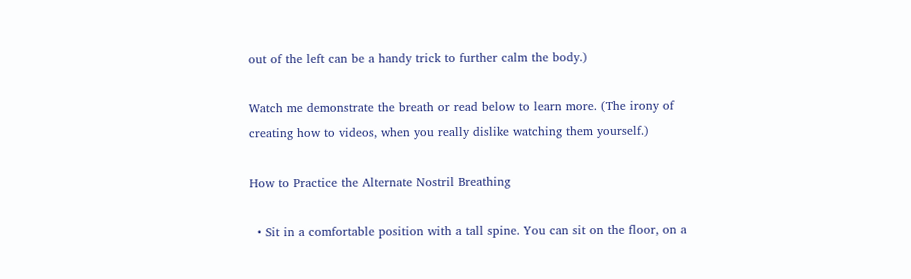out of the left can be a handy trick to further calm the body.)

Watch me demonstrate the breath or read below to learn more. (The irony of creating how to videos, when you really dislike watching them yourself.)

How to Practice the Alternate Nostril Breathing

  • Sit in a comfortable position with a tall spine. You can sit on the floor, on a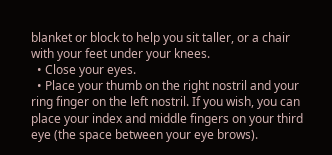blanket or block to help you sit taller, or a chair with your feet under your knees.
  • Close your eyes.
  • Place your thumb on the right nostril and your ring finger on the left nostril. If you wish, you can place your index and middle fingers on your third eye (the space between your eye brows).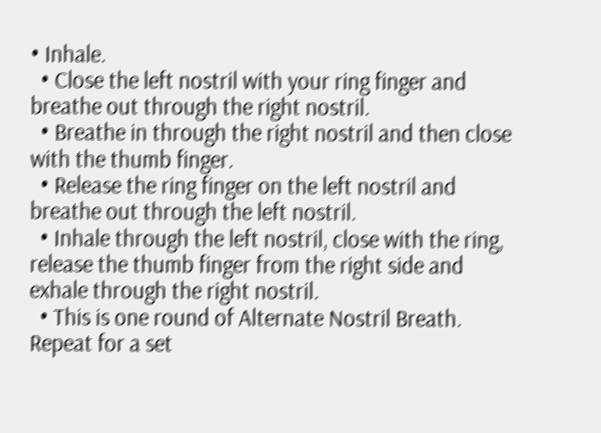• Inhale.
  • Close the left nostril with your ring finger and breathe out through the right nostril.
  • Breathe in through the right nostril and then close with the thumb finger.
  • Release the ring finger on the left nostril and breathe out through the left nostril.
  • Inhale through the left nostril, close with the ring, release the thumb finger from the right side and exhale through the right nostril.
  • This is one round of Alternate Nostril Breath. Repeat for a set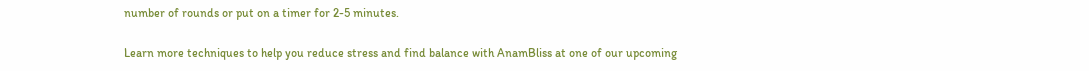number of rounds or put on a timer for 2-5 minutes.

Learn more techniques to help you reduce stress and find balance with AnamBliss at one of our upcoming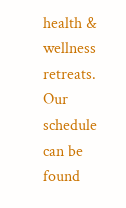health & wellness retreats. Our schedule can be found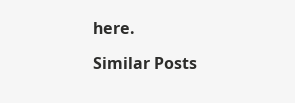here.

Similar Posts